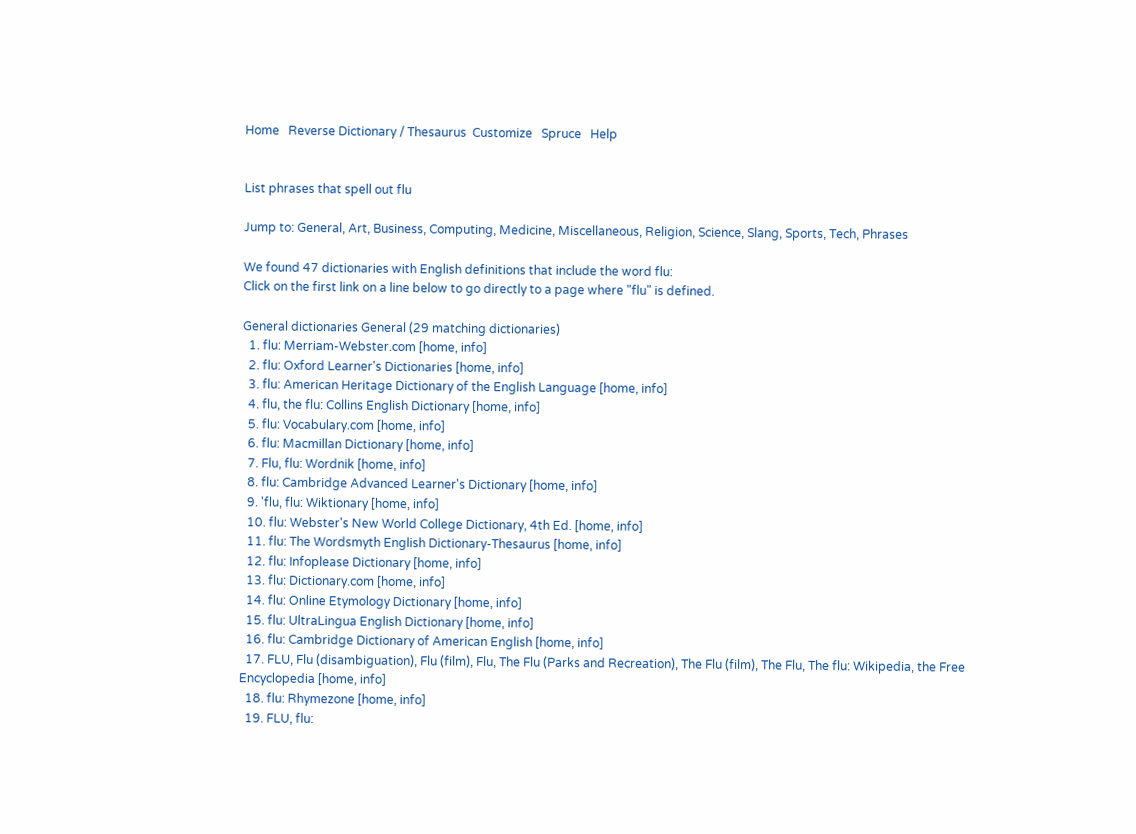Home   Reverse Dictionary / Thesaurus  Customize   Spruce   Help


List phrases that spell out flu

Jump to: General, Art, Business, Computing, Medicine, Miscellaneous, Religion, Science, Slang, Sports, Tech, Phrases

We found 47 dictionaries with English definitions that include the word flu:
Click on the first link on a line below to go directly to a page where "flu" is defined.

General dictionaries General (29 matching dictionaries)
  1. flu: Merriam-Webster.com [home, info]
  2. flu: Oxford Learner's Dictionaries [home, info]
  3. flu: American Heritage Dictionary of the English Language [home, info]
  4. flu, the flu: Collins English Dictionary [home, info]
  5. flu: Vocabulary.com [home, info]
  6. flu: Macmillan Dictionary [home, info]
  7. Flu, flu: Wordnik [home, info]
  8. flu: Cambridge Advanced Learner's Dictionary [home, info]
  9. 'flu, flu: Wiktionary [home, info]
  10. flu: Webster's New World College Dictionary, 4th Ed. [home, info]
  11. flu: The Wordsmyth English Dictionary-Thesaurus [home, info]
  12. flu: Infoplease Dictionary [home, info]
  13. flu: Dictionary.com [home, info]
  14. flu: Online Etymology Dictionary [home, info]
  15. flu: UltraLingua English Dictionary [home, info]
  16. flu: Cambridge Dictionary of American English [home, info]
  17. FLU, Flu (disambiguation), Flu (film), Flu, The Flu (Parks and Recreation), The Flu (film), The Flu, The flu: Wikipedia, the Free Encyclopedia [home, info]
  18. flu: Rhymezone [home, info]
  19. FLU, flu: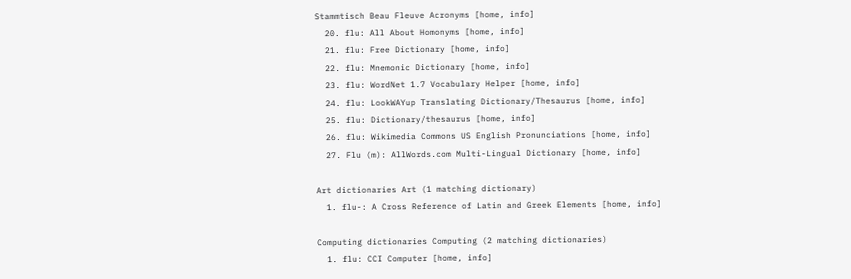Stammtisch Beau Fleuve Acronyms [home, info]
  20. flu: All About Homonyms [home, info]
  21. flu: Free Dictionary [home, info]
  22. flu: Mnemonic Dictionary [home, info]
  23. flu: WordNet 1.7 Vocabulary Helper [home, info]
  24. flu: LookWAYup Translating Dictionary/Thesaurus [home, info]
  25. flu: Dictionary/thesaurus [home, info]
  26. flu: Wikimedia Commons US English Pronunciations [home, info]
  27. Flu (m): AllWords.com Multi-Lingual Dictionary [home, info]

Art dictionaries Art (1 matching dictionary)
  1. flu-: A Cross Reference of Latin and Greek Elements [home, info]

Computing dictionaries Computing (2 matching dictionaries)
  1. flu: CCI Computer [home, info]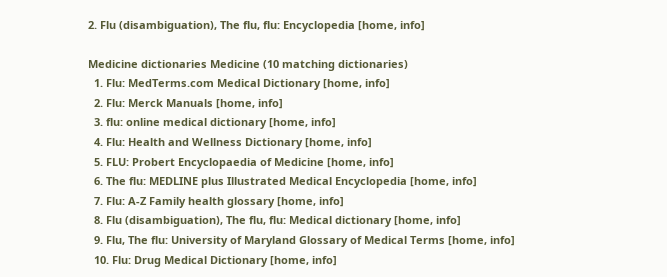2. Flu (disambiguation), The flu, flu: Encyclopedia [home, info]

Medicine dictionaries Medicine (10 matching dictionaries)
  1. Flu: MedTerms.com Medical Dictionary [home, info]
  2. Flu: Merck Manuals [home, info]
  3. flu: online medical dictionary [home, info]
  4. Flu: Health and Wellness Dictionary [home, info]
  5. FLU: Probert Encyclopaedia of Medicine [home, info]
  6. The flu: MEDLINE plus Illustrated Medical Encyclopedia [home, info]
  7. Flu: A-Z Family health glossary [home, info]
  8. Flu (disambiguation), The flu, flu: Medical dictionary [home, info]
  9. Flu, The flu: University of Maryland Glossary of Medical Terms [home, info]
  10. Flu: Drug Medical Dictionary [home, info]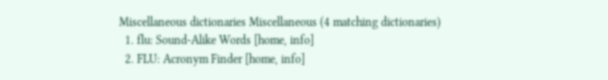Miscellaneous dictionaries Miscellaneous (4 matching dictionaries)
  1. flu: Sound-Alike Words [home, info]
  2. FLU: Acronym Finder [home, info]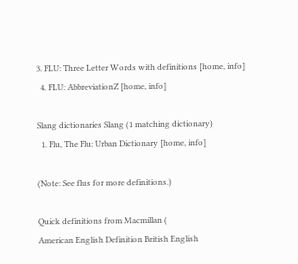3. FLU: Three Letter Words with definitions [home, info]
  4. FLU: AbbreviationZ [home, info]

Slang dictionaries Slang (1 matching dictionary)
  1. Flu, The Flu: Urban Dictionary [home, info]

(Note: See flus for more definitions.)

Quick definitions from Macmillan (
American English Definition British English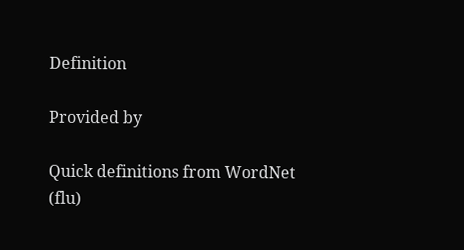Definition

Provided by

Quick definitions from WordNet (flu)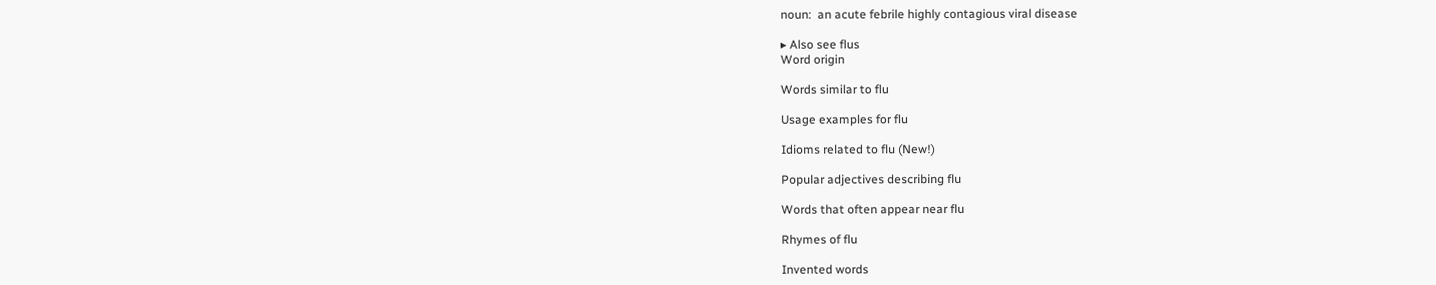noun:  an acute febrile highly contagious viral disease

▸ Also see flus
Word origin

Words similar to flu

Usage examples for flu

Idioms related to flu (New!)

Popular adjectives describing flu

Words that often appear near flu

Rhymes of flu

Invented words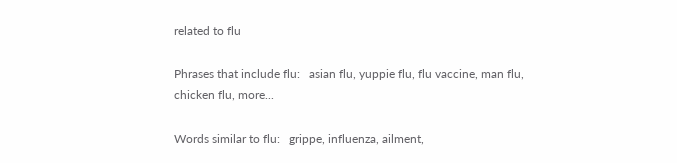related to flu

Phrases that include flu:   asian flu, yuppie flu, flu vaccine, man flu, chicken flu, more...

Words similar to flu:   grippe, influenza, ailment,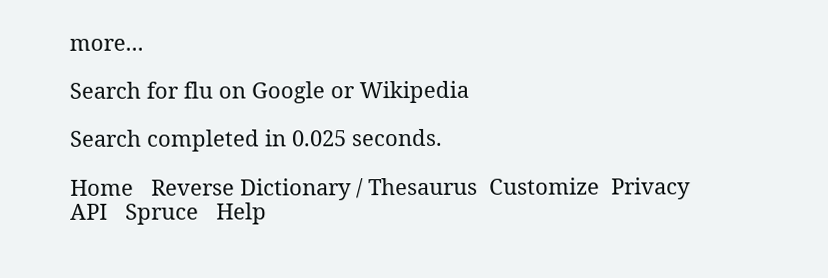more...

Search for flu on Google or Wikipedia

Search completed in 0.025 seconds.

Home   Reverse Dictionary / Thesaurus  Customize  Privacy   API   Spruce   Help